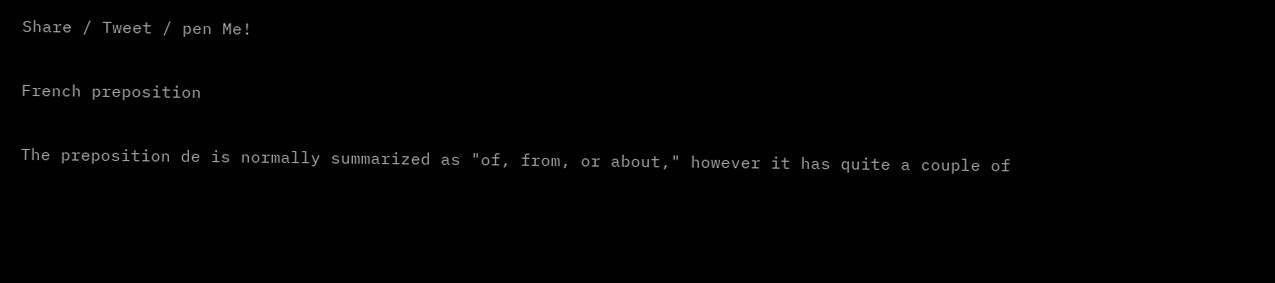Share / Tweet / pen Me!

French preposition

The preposition de is normally summarized as "of, from, or about," however it has quite a couple of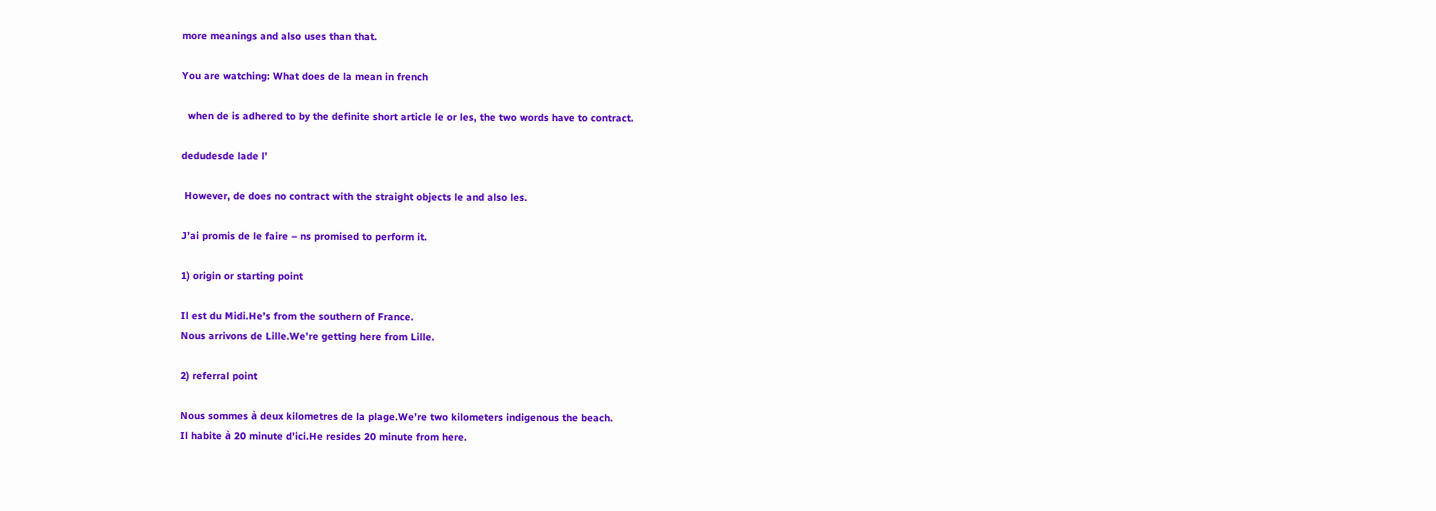more meanings and also uses than that.

You are watching: What does de la mean in french

  when de is adhered to by the definite short article le or les, the two words have to contract.

dedudesde lade l’

 However, de does no contract with the straight objects le and also les.

J’ai promis de le faire – ns promised to perform it.

1) origin or starting point

Il est du Midi.He’s from the southern of France.
Nous arrivons de Lille.We’re getting here from Lille.

2) referral point

Nous sommes à deux kilometres de la plage.We’re two kilometers indigenous the beach.
Il habite à 20 minute d’ici.He resides 20 minute from here.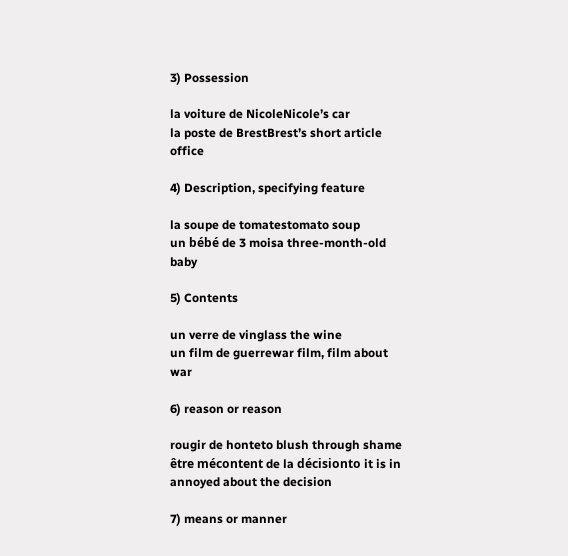3) Possession

la voiture de NicoleNicole’s car
la poste de BrestBrest’s short article office

4) Description, specifying feature

la soupe de tomatestomato soup
un bébé de 3 moisa three-month-old baby

5) Contents

un verre de vinglass the wine
un film de guerrewar film, film about war

6) reason or reason

rougir de honteto blush through shame
être mécontent de la décisionto it is in annoyed about the decision

7) means or manner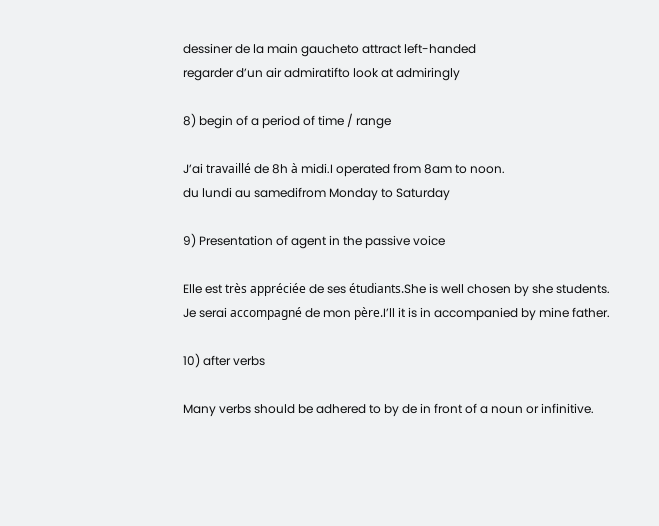dessiner de la main gaucheto attract left-handed
regarder d’un air admiratifto look at admiringly

8) begin of a period of time / range

J’ai travaillé de 8h à midi.I operated from 8am to noon.
du lundi au samedifrom Monday to Saturday

9) Presentation of agent in the passive voice

Elle est très appréciée de ses étudiants.She is well chosen by she students.
Je serai accompagné de mon père.I’ll it is in accompanied by mine father.

10) after verbs

Many verbs should be adhered to by de in front of a noun or infinitive.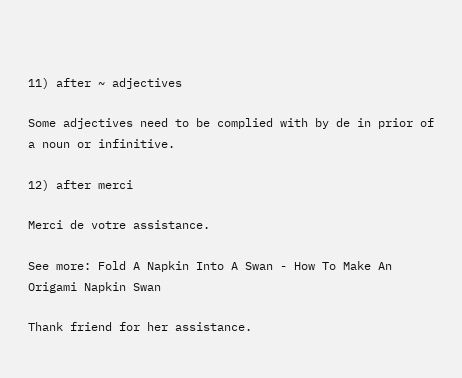11) after ~ adjectives

Some adjectives need to be complied with by de in prior of a noun or infinitive.

12) after merci

Merci de votre assistance.

See more: Fold A Napkin Into A Swan - How To Make An Origami Napkin Swan

Thank friend for her assistance.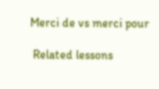Merci de vs merci pour

 Related lessons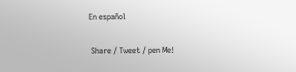En español

 Share / Tweet / pen Me!